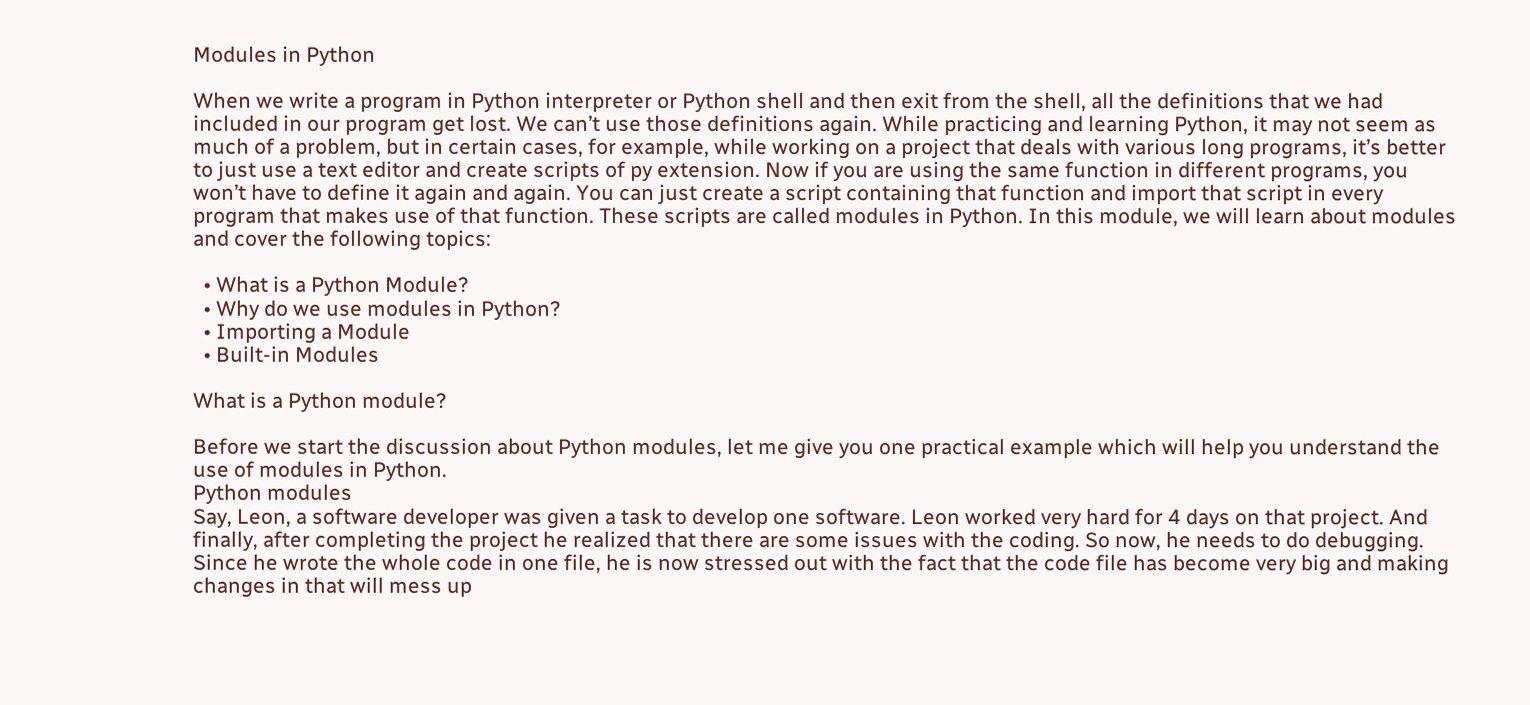Modules in Python

When we write a program in Python interpreter or Python shell and then exit from the shell, all the definitions that we had included in our program get lost. We can’t use those definitions again. While practicing and learning Python, it may not seem as much of a problem, but in certain cases, for example, while working on a project that deals with various long programs, it’s better to just use a text editor and create scripts of py extension. Now if you are using the same function in different programs, you won’t have to define it again and again. You can just create a script containing that function and import that script in every program that makes use of that function. These scripts are called modules in Python. In this module, we will learn about modules and cover the following topics:

  • What is a Python Module?
  • Why do we use modules in Python?
  • Importing a Module
  • Built-in Modules

What is a Python module?

Before we start the discussion about Python modules, let me give you one practical example which will help you understand the use of modules in Python.
Python modules
Say, Leon, a software developer was given a task to develop one software. Leon worked very hard for 4 days on that project. And finally, after completing the project he realized that there are some issues with the coding. So now, he needs to do debugging.
Since he wrote the whole code in one file, he is now stressed out with the fact that the code file has become very big and making changes in that will mess up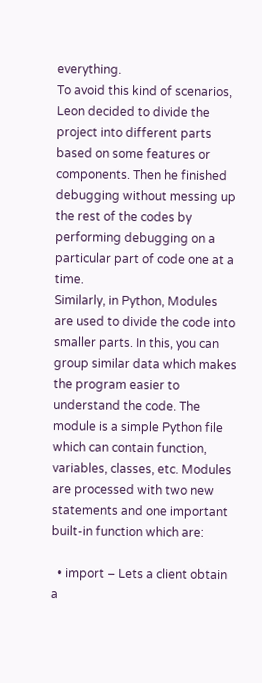everything.
To avoid this kind of scenarios, Leon decided to divide the project into different parts based on some features or components. Then he finished debugging without messing up the rest of the codes by performing debugging on a particular part of code one at a time.
Similarly, in Python, Modules are used to divide the code into smaller parts. In this, you can group similar data which makes the program easier to understand the code. The module is a simple Python file which can contain function, variables, classes, etc. Modules are processed with two new statements and one important built-in function which are:

  • import – Lets a client obtain a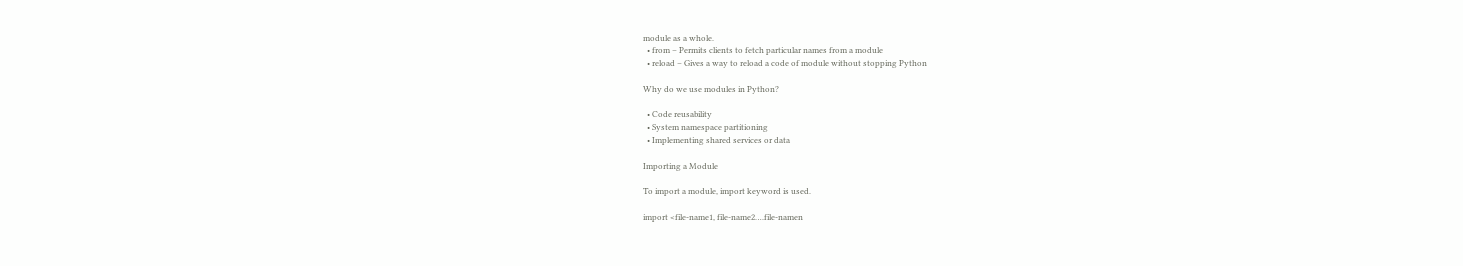module as a whole.
  • from – Permits clients to fetch particular names from a module
  • reload – Gives a way to reload a code of module without stopping Python

Why do we use modules in Python?

  • Code reusability
  • System namespace partitioning
  • Implementing shared services or data

Importing a Module

To import a module, import keyword is used.

import <file-name1, file-name2….file-namen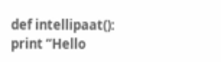def intellipaat():
print “Hello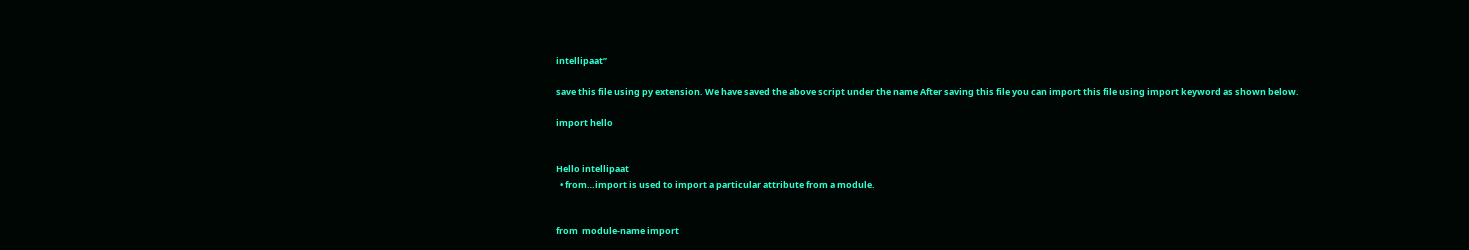intellipaat”

save this file using py extension. We have saved the above script under the name After saving this file you can import this file using import keyword as shown below.

import hello


Hello intellipaat
  • from…import is used to import a particular attribute from a module.


from  module-name import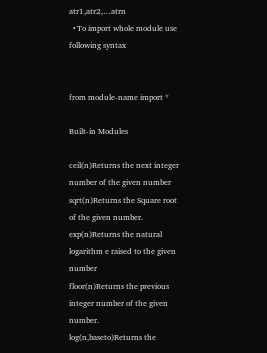atr1,atr2,…atrn
  • To import whole module use following syntax


from module-name import *

Built-in Modules

ceil(n)Returns the next integer number of the given number
sqrt(n)Returns the Square root of the given number.
exp(n)Returns the natural logarithm e raised to the given number
floor(n)Returns the previous integer number of the given number.
log(n,baseto)Returns the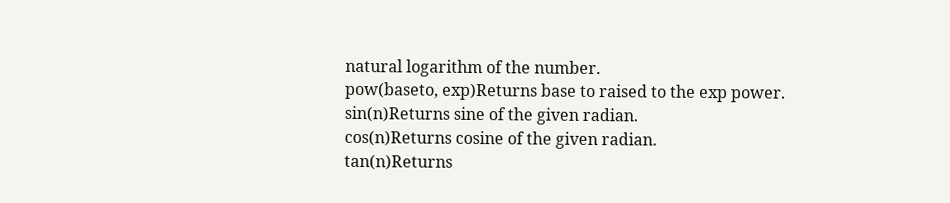natural logarithm of the number.
pow(baseto, exp)Returns base to raised to the exp power.
sin(n)Returns sine of the given radian.
cos(n)Returns cosine of the given radian.
tan(n)Returns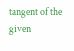tangent of the given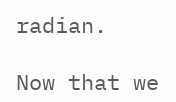radian.

Now that we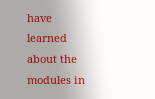have learned about the modules in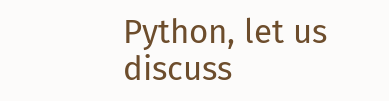Python, let us discuss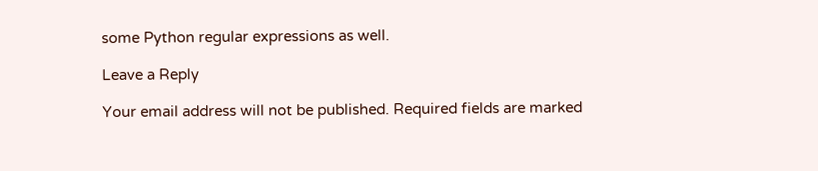some Python regular expressions as well.

Leave a Reply

Your email address will not be published. Required fields are marked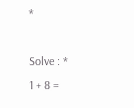*

Solve : *
1 + 8 =